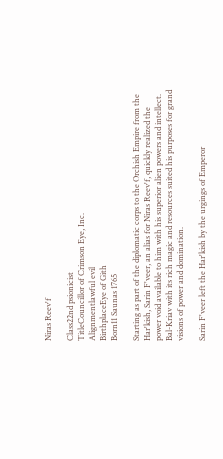Niras Reev'f

Class22nd psionicist
TitleCouncillor of Crimson Eye, Inc.
Alignmentlawful evil
BirthplaceEye of Gith
Born11 Saunas 1765

Starting as part of the diplomatic corps to the Orchish Empire from the Har'kish, Sarin F'veer, an alias for Niras Reev'f, quickly realized the power void available to him with his superior alien powers and intellect. Bal-Kriav with its rich magic and resources suited his purposes for grand visions of power and domination.

Sarin F'veer left the Har'kish by the urgings of Emperor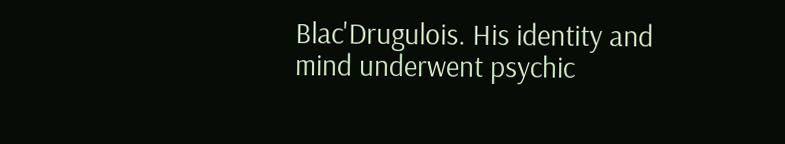Blac'Drugulois. His identity and mind underwent psychic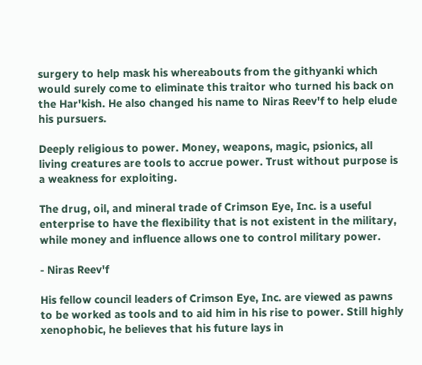surgery to help mask his whereabouts from the githyanki which would surely come to eliminate this traitor who turned his back on the Har'kish. He also changed his name to Niras Reev'f to help elude his pursuers.

Deeply religious to power. Money, weapons, magic, psionics, all living creatures are tools to accrue power. Trust without purpose is a weakness for exploiting.

The drug, oil, and mineral trade of Crimson Eye, Inc. is a useful enterprise to have the flexibility that is not existent in the military, while money and influence allows one to control military power.

- Niras Reev'f

His fellow council leaders of Crimson Eye, Inc. are viewed as pawns to be worked as tools and to aid him in his rise to power. Still highly xenophobic, he believes that his future lays in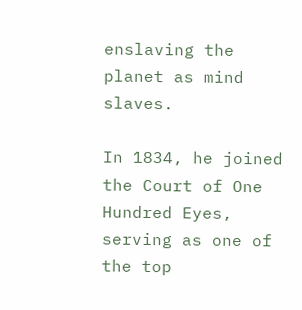enslaving the planet as mind slaves.

In 1834, he joined the Court of One Hundred Eyes, serving as one of the top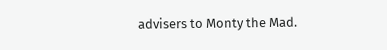advisers to Monty the Mad.